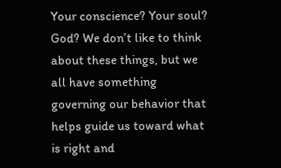Your conscience? Your soul? God? We don’t like to think about these things, but we all have something governing our behavior that helps guide us toward what is right and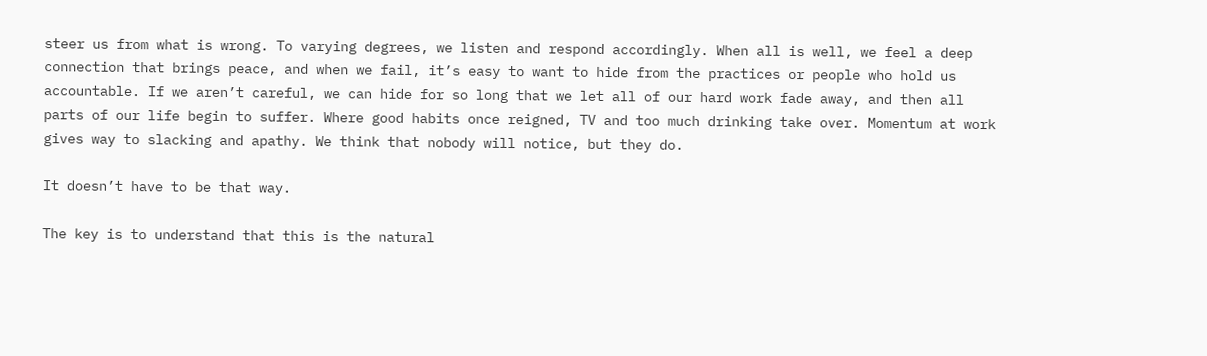steer us from what is wrong. To varying degrees, we listen and respond accordingly. When all is well, we feel a deep connection that brings peace, and when we fail, it’s easy to want to hide from the practices or people who hold us accountable. If we aren’t careful, we can hide for so long that we let all of our hard work fade away, and then all parts of our life begin to suffer. Where good habits once reigned, TV and too much drinking take over. Momentum at work gives way to slacking and apathy. We think that nobody will notice, but they do.

It doesn’t have to be that way.

The key is to understand that this is the natural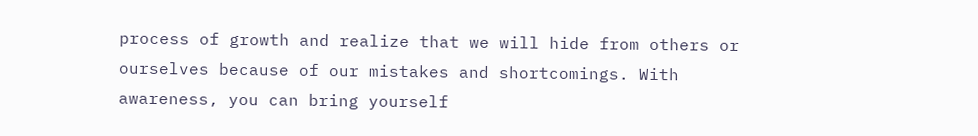process of growth and realize that we will hide from others or ourselves because of our mistakes and shortcomings. With awareness, you can bring yourself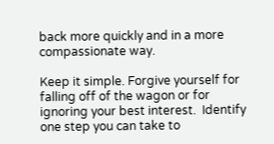back more quickly and in a more compassionate way.

Keep it simple. Forgive yourself for falling off of the wagon or for ignoring your best interest.  Identify one step you can take to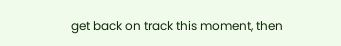get back on track this moment, then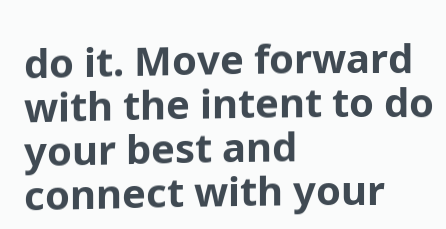do it. Move forward with the intent to do your best and connect with your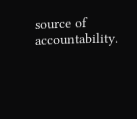source of accountability.